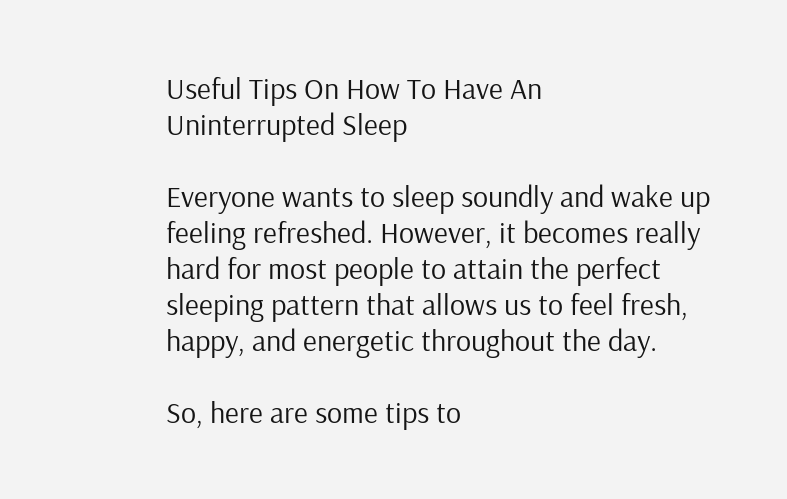Useful Tips On How To Have An Uninterrupted Sleep

Everyone wants to sleep soundly and wake up feeling refreshed. However, it becomes really hard for most people to attain the perfect sleeping pattern that allows us to feel fresh, happy, and energetic throughout the day.

So, here are some tips to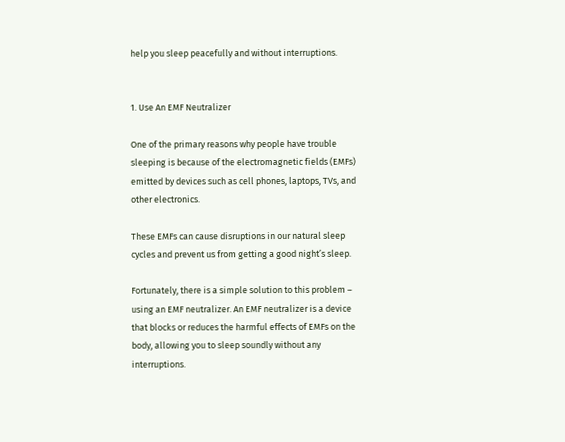help you sleep peacefully and without interruptions.


1. Use An EMF Neutralizer

One of the primary reasons why people have trouble sleeping is because of the electromagnetic fields (EMFs) emitted by devices such as cell phones, laptops, TVs, and other electronics.

These EMFs can cause disruptions in our natural sleep cycles and prevent us from getting a good night’s sleep.

Fortunately, there is a simple solution to this problem – using an EMF neutralizer. An EMF neutralizer is a device that blocks or reduces the harmful effects of EMFs on the body, allowing you to sleep soundly without any interruptions.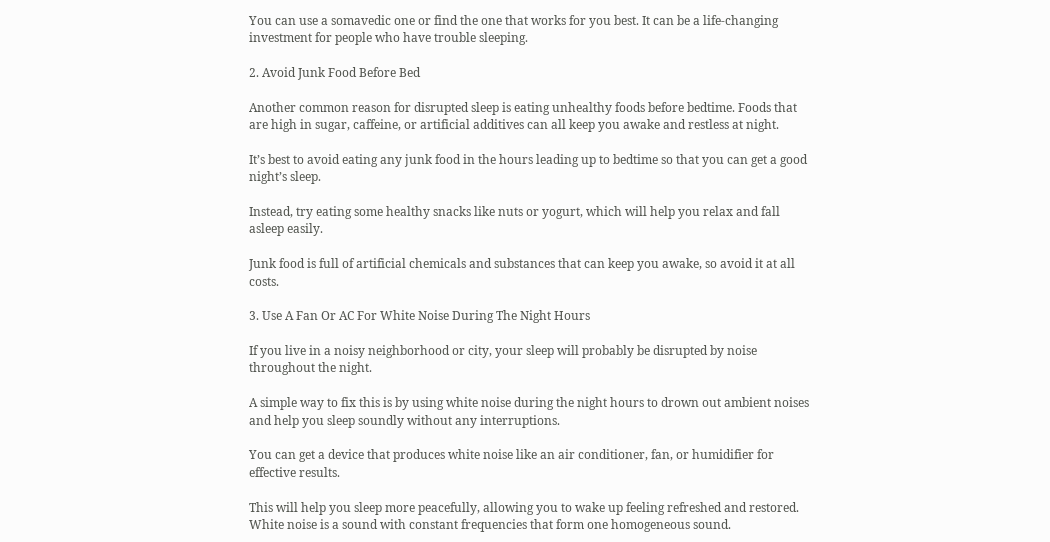You can use a somavedic one or find the one that works for you best. It can be a life-changing investment for people who have trouble sleeping.

2. Avoid Junk Food Before Bed

Another common reason for disrupted sleep is eating unhealthy foods before bedtime. Foods that are high in sugar, caffeine, or artificial additives can all keep you awake and restless at night.

It’s best to avoid eating any junk food in the hours leading up to bedtime so that you can get a good night’s sleep.

Instead, try eating some healthy snacks like nuts or yogurt, which will help you relax and fall asleep easily.

Junk food is full of artificial chemicals and substances that can keep you awake, so avoid it at all costs.

3. Use A Fan Or AC For White Noise During The Night Hours

If you live in a noisy neighborhood or city, your sleep will probably be disrupted by noise throughout the night.

A simple way to fix this is by using white noise during the night hours to drown out ambient noises and help you sleep soundly without any interruptions.

You can get a device that produces white noise like an air conditioner, fan, or humidifier for effective results.

This will help you sleep more peacefully, allowing you to wake up feeling refreshed and restored. White noise is a sound with constant frequencies that form one homogeneous sound.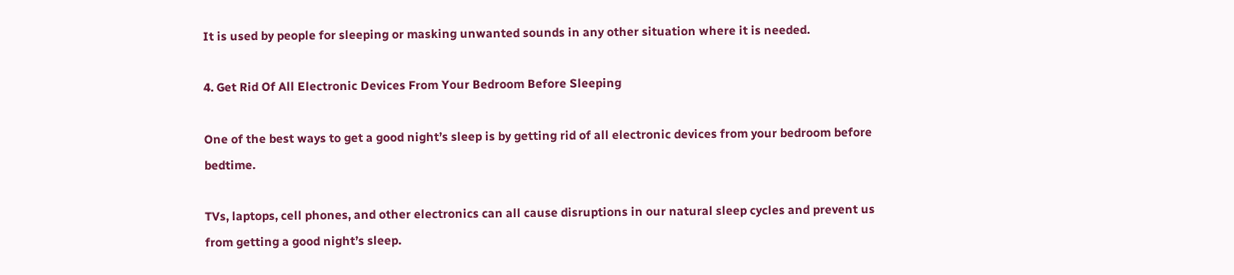It is used by people for sleeping or masking unwanted sounds in any other situation where it is needed.

4. Get Rid Of All Electronic Devices From Your Bedroom Before Sleeping

One of the best ways to get a good night’s sleep is by getting rid of all electronic devices from your bedroom before bedtime.

TVs, laptops, cell phones, and other electronics can all cause disruptions in our natural sleep cycles and prevent us from getting a good night’s sleep.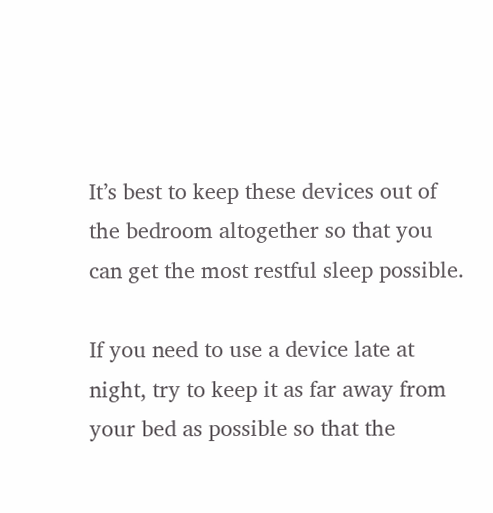It’s best to keep these devices out of the bedroom altogether so that you can get the most restful sleep possible.

If you need to use a device late at night, try to keep it as far away from your bed as possible so that the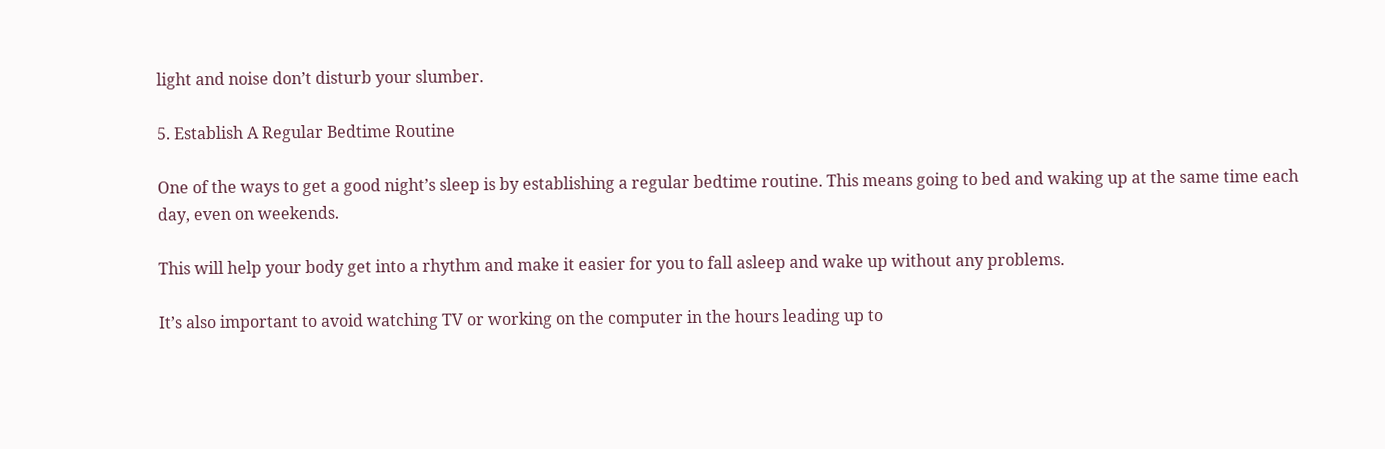light and noise don’t disturb your slumber.

5. Establish A Regular Bedtime Routine

One of the ways to get a good night’s sleep is by establishing a regular bedtime routine. This means going to bed and waking up at the same time each day, even on weekends.

This will help your body get into a rhythm and make it easier for you to fall asleep and wake up without any problems.

It’s also important to avoid watching TV or working on the computer in the hours leading up to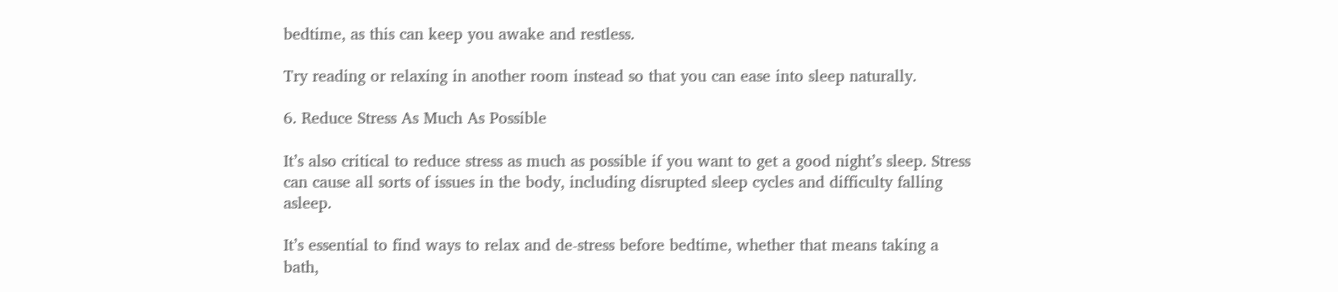bedtime, as this can keep you awake and restless.

Try reading or relaxing in another room instead so that you can ease into sleep naturally.

6. Reduce Stress As Much As Possible

It’s also critical to reduce stress as much as possible if you want to get a good night’s sleep. Stress can cause all sorts of issues in the body, including disrupted sleep cycles and difficulty falling asleep.

It’s essential to find ways to relax and de-stress before bedtime, whether that means taking a bath,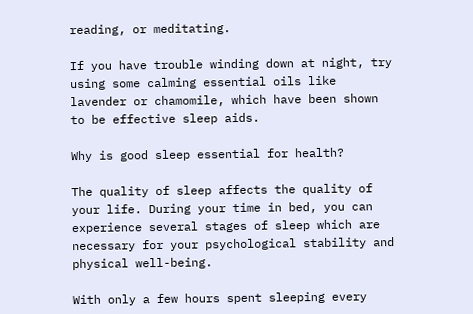reading, or meditating.

If you have trouble winding down at night, try using some calming essential oils like lavender or chamomile, which have been shown to be effective sleep aids.

Why is good sleep essential for health?

The quality of sleep affects the quality of your life. During your time in bed, you can experience several stages of sleep which are necessary for your psychological stability and physical well-being.

With only a few hours spent sleeping every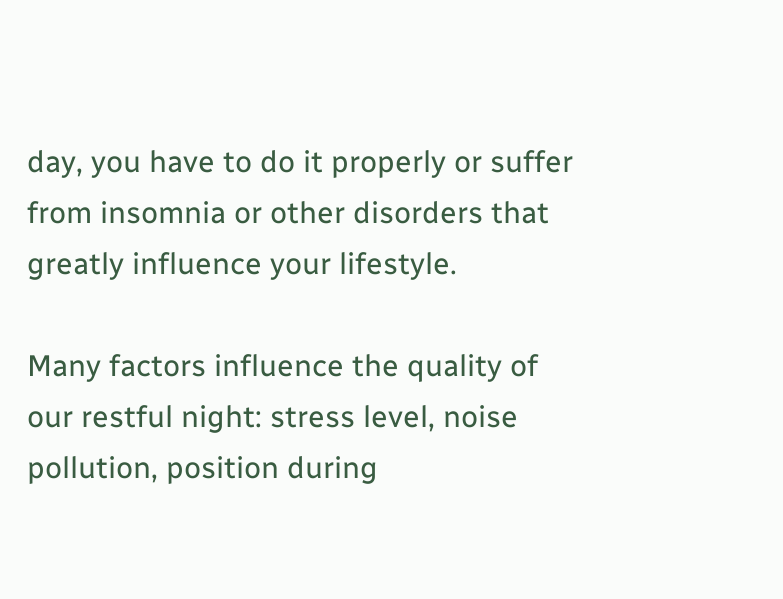day, you have to do it properly or suffer from insomnia or other disorders that greatly influence your lifestyle.

Many factors influence the quality of our restful night: stress level, noise pollution, position during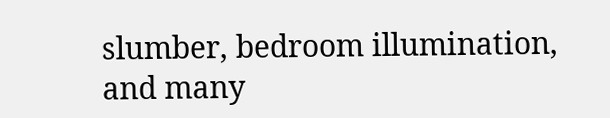slumber, bedroom illumination, and many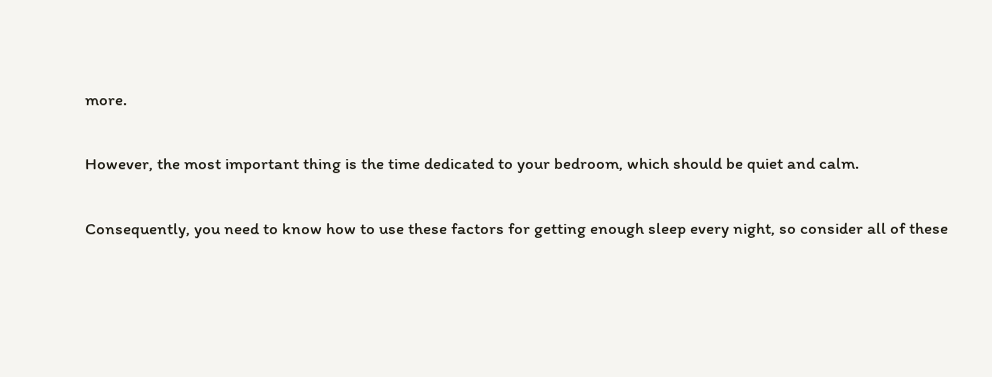more.

However, the most important thing is the time dedicated to your bedroom, which should be quiet and calm.

Consequently, you need to know how to use these factors for getting enough sleep every night, so consider all of these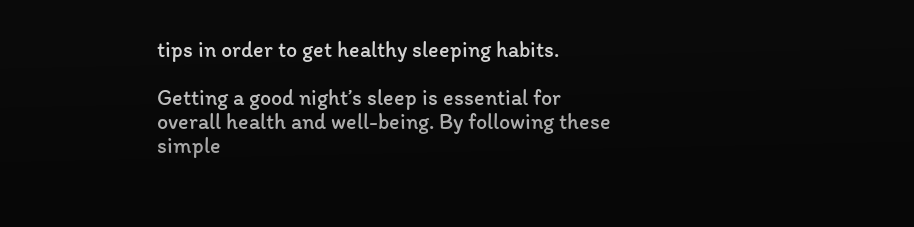tips in order to get healthy sleeping habits.

Getting a good night’s sleep is essential for overall health and well-being. By following these simple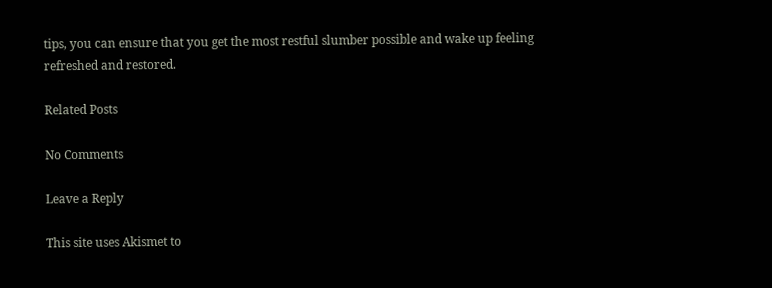tips, you can ensure that you get the most restful slumber possible and wake up feeling refreshed and restored.

Related Posts

No Comments

Leave a Reply

This site uses Akismet to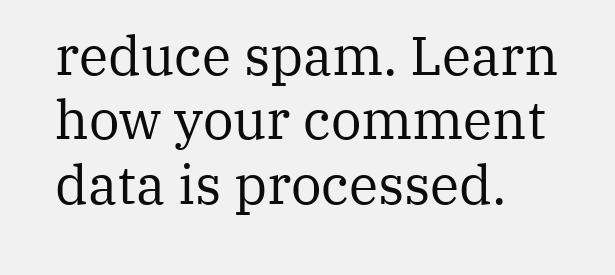reduce spam. Learn how your comment data is processed.